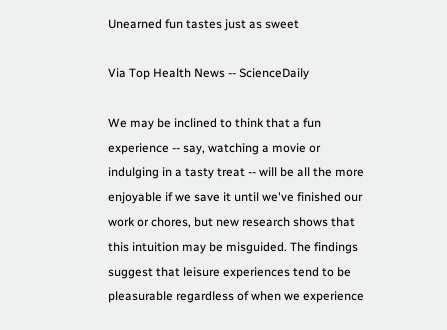Unearned fun tastes just as sweet

Via Top Health News -- ScienceDaily

We may be inclined to think that a fun experience -- say, watching a movie or indulging in a tasty treat -- will be all the more enjoyable if we save it until we've finished our work or chores, but new research shows that this intuition may be misguided. The findings suggest that leisure experiences tend to be pleasurable regardless of when we experience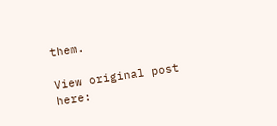them.

View original post here: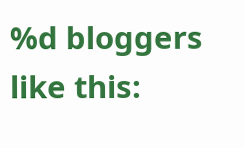%d bloggers like this: